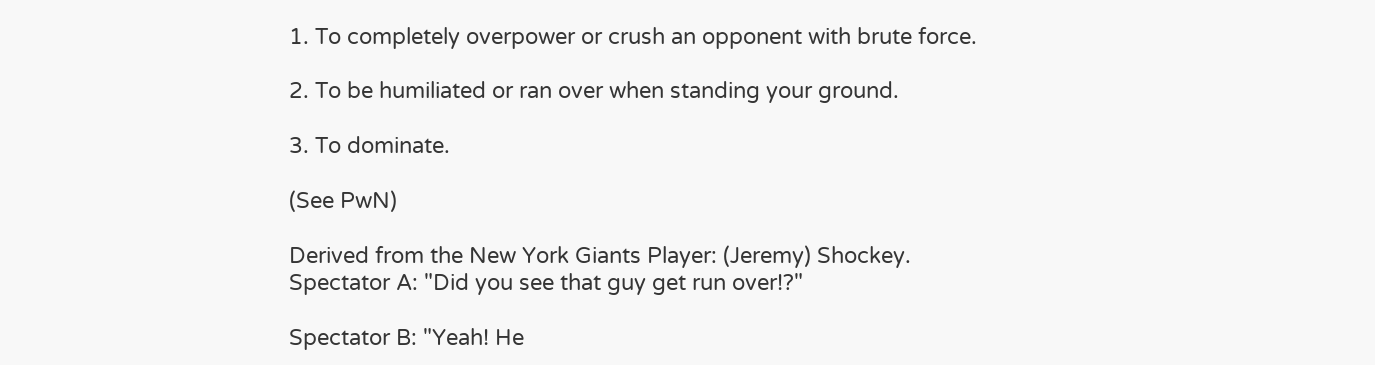1. To completely overpower or crush an opponent with brute force.

2. To be humiliated or ran over when standing your ground.

3. To dominate.

(See PwN)

Derived from the New York Giants Player: (Jeremy) Shockey.
Spectator A: "Did you see that guy get run over!?"

Spectator B: "Yeah! He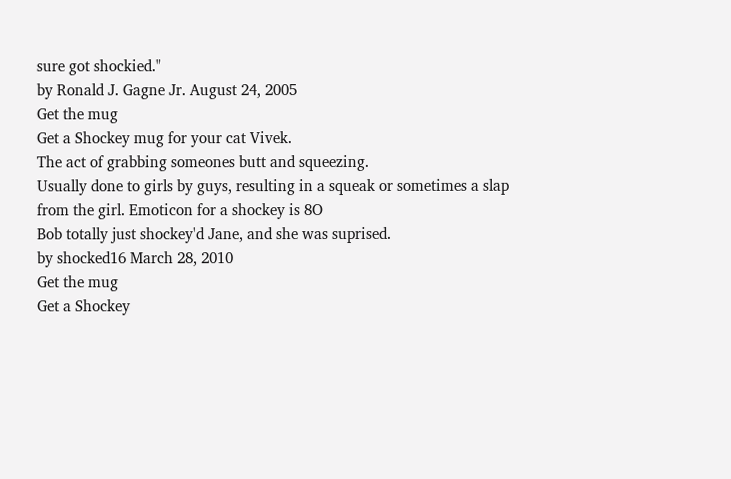sure got shockied."
by Ronald J. Gagne Jr. August 24, 2005
Get the mug
Get a Shockey mug for your cat Vivek.
The act of grabbing someones butt and squeezing.
Usually done to girls by guys, resulting in a squeak or sometimes a slap from the girl. Emoticon for a shockey is 8O
Bob totally just shockey'd Jane, and she was suprised.
by shocked16 March 28, 2010
Get the mug
Get a Shockey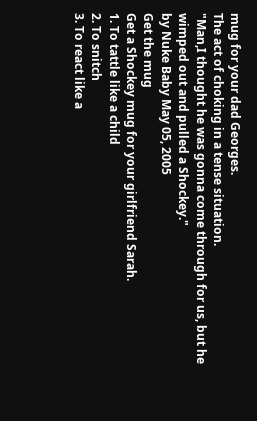mug for your dad Georges.
The act of choking in a tense situation.
"Man,I thought he was gonna come through for us, but he wimped out and pulled a Shockey."
by Nuke Baby May 05, 2005
Get the mug
Get a Shockey mug for your girlfriend Sarah.
1. To tattle like a child
2. To snitch
3. To react like a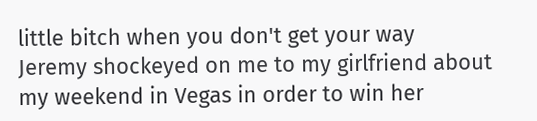little bitch when you don't get your way
Jeremy shockeyed on me to my girlfriend about my weekend in Vegas in order to win her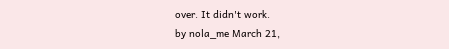over. It didn't work.
by nola_me March 21,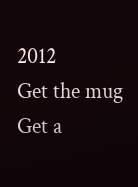2012
Get the mug
Get a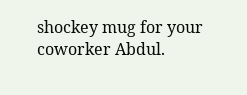shockey mug for your coworker Abdul.